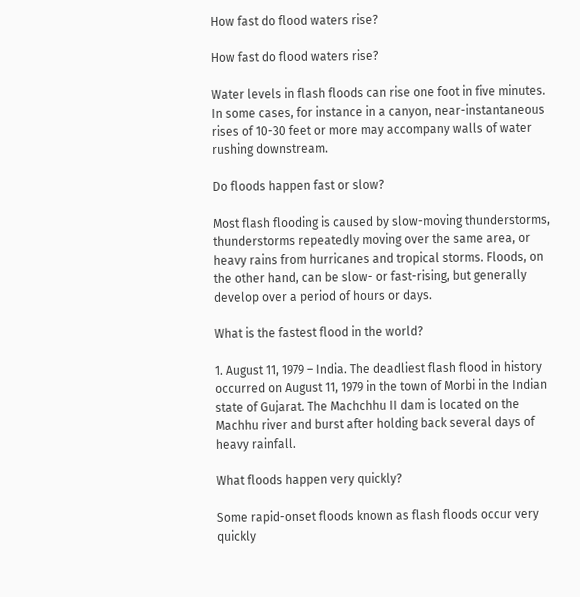How fast do flood waters rise?

How fast do flood waters rise?

Water levels in flash floods can rise one foot in five minutes. In some cases, for instance in a canyon, near-instantaneous rises of 10-30 feet or more may accompany walls of water rushing downstream.

Do floods happen fast or slow?

Most flash flooding is caused by slow-moving thunderstorms, thunderstorms repeatedly moving over the same area, or heavy rains from hurricanes and tropical storms. Floods, on the other hand, can be slow- or fast-rising, but generally develop over a period of hours or days.

What is the fastest flood in the world?

1. August 11, 1979 – India. The deadliest flash flood in history occurred on August 11, 1979 in the town of Morbi in the Indian state of Gujarat. The Machchhu II dam is located on the Machhu river and burst after holding back several days of heavy rainfall.

What floods happen very quickly?

Some rapid-onset floods known as flash floods occur very quickly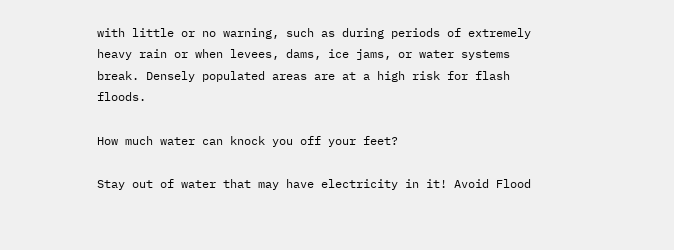with little or no warning, such as during periods of extremely heavy rain or when levees, dams, ice jams, or water systems break. Densely populated areas are at a high risk for flash floods.

How much water can knock you off your feet?

Stay out of water that may have electricity in it! Avoid Flood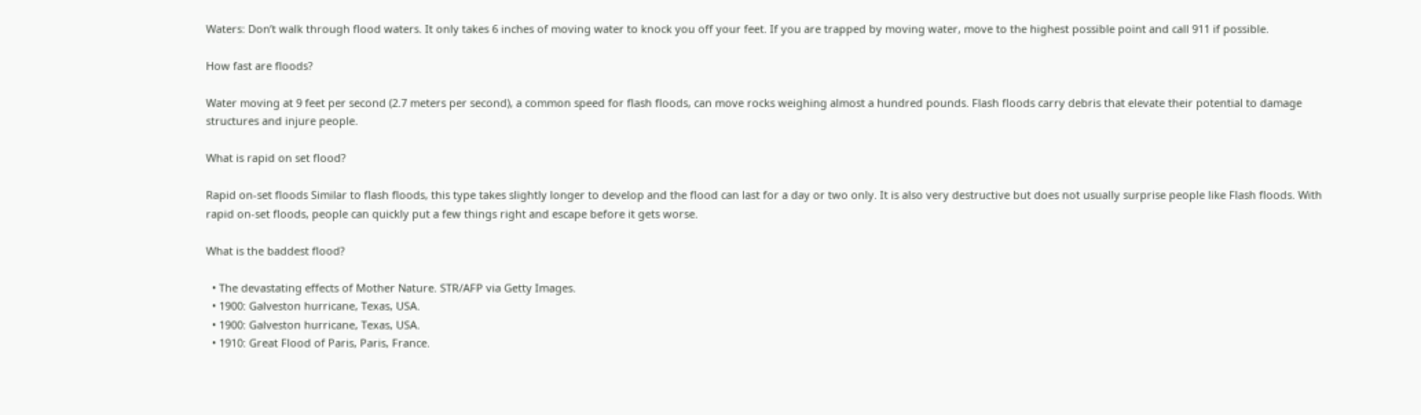Waters: Don’t walk through flood waters. It only takes 6 inches of moving water to knock you off your feet. If you are trapped by moving water, move to the highest possible point and call 911 if possible.

How fast are floods?

Water moving at 9 feet per second (2.7 meters per second), a common speed for flash floods, can move rocks weighing almost a hundred pounds. Flash floods carry debris that elevate their potential to damage structures and injure people.

What is rapid on set flood?

Rapid on-set floods Similar to flash floods, this type takes slightly longer to develop and the flood can last for a day or two only. It is also very destructive but does not usually surprise people like Flash floods. With rapid on-set floods, people can quickly put a few things right and escape before it gets worse.

What is the baddest flood?

  • The devastating effects of Mother Nature. STR/AFP via Getty Images.
  • 1900: Galveston hurricane, Texas, USA.
  • 1900: Galveston hurricane, Texas, USA.
  • 1910: Great Flood of Paris, Paris, France.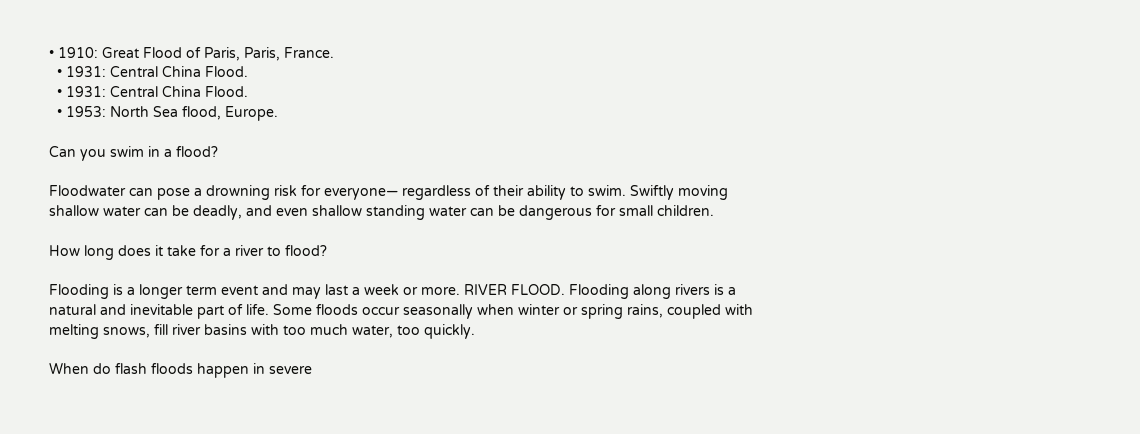• 1910: Great Flood of Paris, Paris, France.
  • 1931: Central China Flood.
  • 1931: Central China Flood.
  • 1953: North Sea flood, Europe.

Can you swim in a flood?

Floodwater can pose a drowning risk for everyone— regardless of their ability to swim. Swiftly moving shallow water can be deadly, and even shallow standing water can be dangerous for small children.

How long does it take for a river to flood?

Flooding is a longer term event and may last a week or more. RIVER FLOOD. Flooding along rivers is a natural and inevitable part of life. Some floods occur seasonally when winter or spring rains, coupled with melting snows, fill river basins with too much water, too quickly.

When do flash floods happen in severe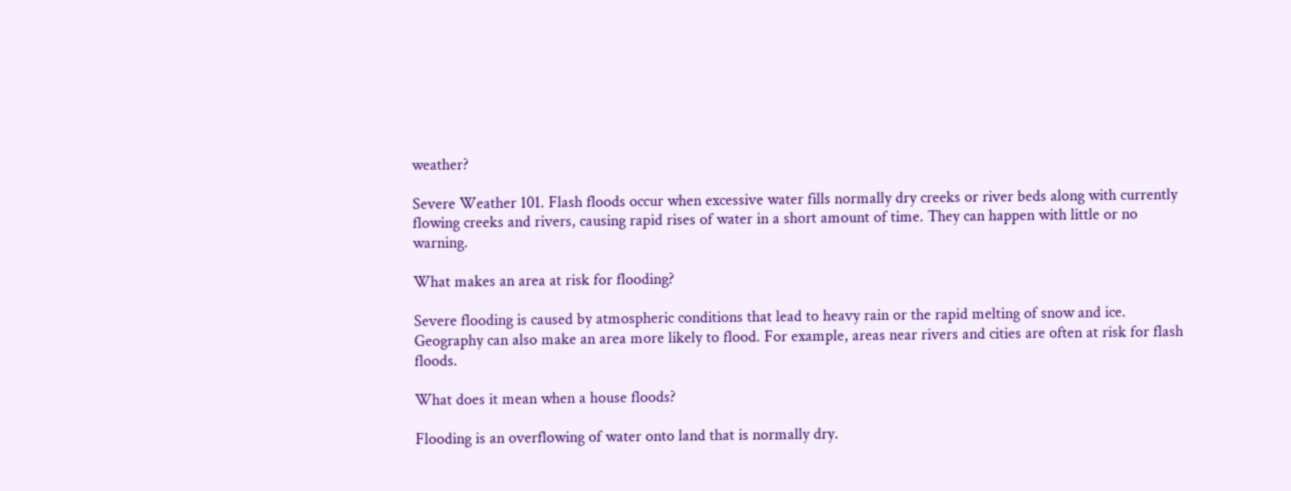weather?

Severe Weather 101. Flash floods occur when excessive water fills normally dry creeks or river beds along with currently flowing creeks and rivers, causing rapid rises of water in a short amount of time. They can happen with little or no warning.

What makes an area at risk for flooding?

Severe flooding is caused by atmospheric conditions that lead to heavy rain or the rapid melting of snow and ice. Geography can also make an area more likely to flood. For example, areas near rivers and cities are often at risk for flash floods.

What does it mean when a house floods?

Flooding is an overflowing of water onto land that is normally dry.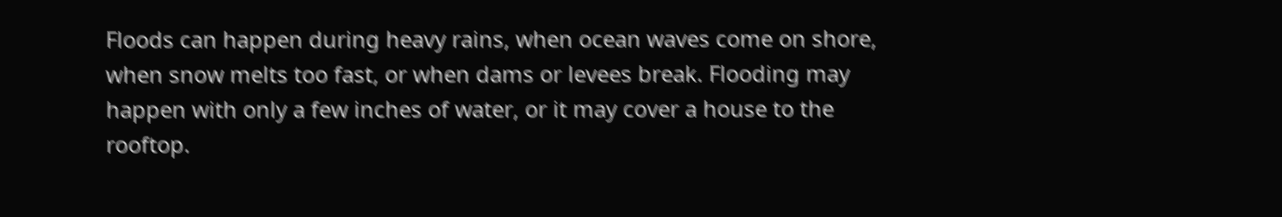Floods can happen during heavy rains, when ocean waves come on shore, when snow melts too fast, or when dams or levees break. Flooding may happen with only a few inches of water, or it may cover a house to the rooftop.